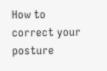How to correct your posture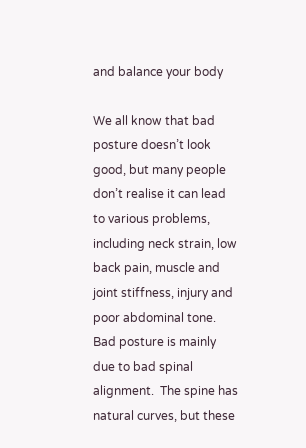and balance your body

We all know that bad posture doesn’t look good, but many people don’t realise it can lead to various problems, including neck strain, low back pain, muscle and joint stiffness, injury and poor abdominal tone. Bad posture is mainly due to bad spinal alignment.  The spine has natural curves, but these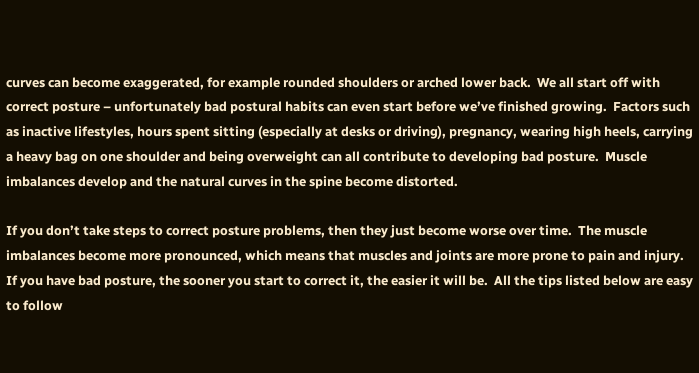curves can become exaggerated, for example rounded shoulders or arched lower back.  We all start off with correct posture – unfortunately bad postural habits can even start before we’ve finished growing.  Factors such as inactive lifestyles, hours spent sitting (especially at desks or driving), pregnancy, wearing high heels, carrying a heavy bag on one shoulder and being overweight can all contribute to developing bad posture.  Muscle imbalances develop and the natural curves in the spine become distorted.

If you don’t take steps to correct posture problems, then they just become worse over time.  The muscle imbalances become more pronounced, which means that muscles and joints are more prone to pain and injury.  If you have bad posture, the sooner you start to correct it, the easier it will be.  All the tips listed below are easy to follow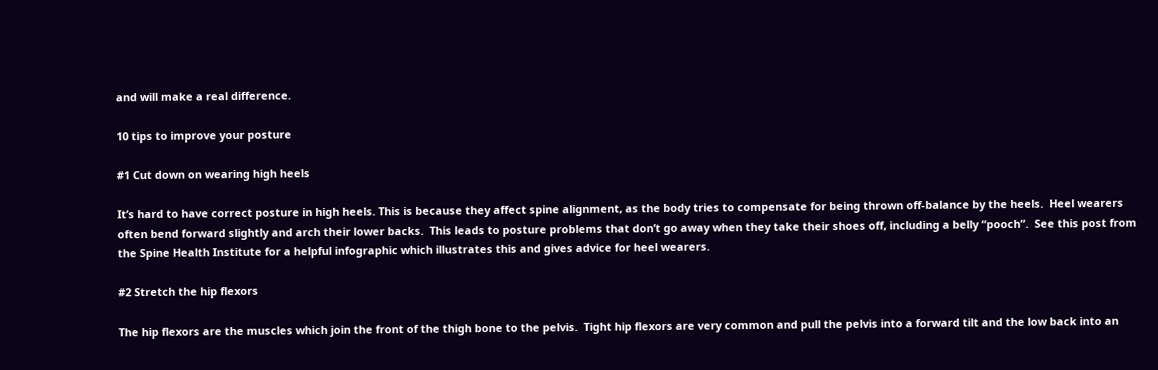and will make a real difference.

10 tips to improve your posture

#1 Cut down on wearing high heels

It’s hard to have correct posture in high heels. This is because they affect spine alignment, as the body tries to compensate for being thrown off-balance by the heels.  Heel wearers often bend forward slightly and arch their lower backs.  This leads to posture problems that don’t go away when they take their shoes off, including a belly “pooch”.  See this post from the Spine Health Institute for a helpful infographic which illustrates this and gives advice for heel wearers.

#2 Stretch the hip flexors

The hip flexors are the muscles which join the front of the thigh bone to the pelvis.  Tight hip flexors are very common and pull the pelvis into a forward tilt and the low back into an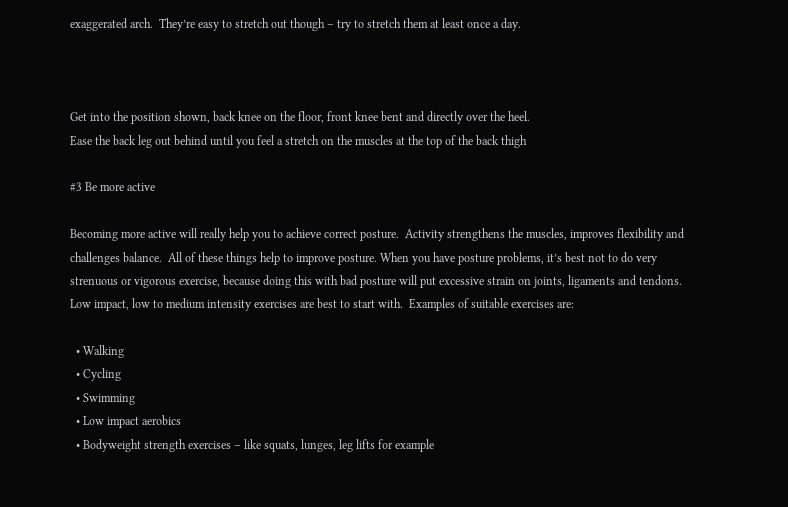exaggerated arch.  They’re easy to stretch out though – try to stretch them at least once a day.



Get into the position shown, back knee on the floor, front knee bent and directly over the heel.
Ease the back leg out behind until you feel a stretch on the muscles at the top of the back thigh

#3 Be more active

Becoming more active will really help you to achieve correct posture.  Activity strengthens the muscles, improves flexibility and challenges balance.  All of these things help to improve posture. When you have posture problems, it’s best not to do very strenuous or vigorous exercise, because doing this with bad posture will put excessive strain on joints, ligaments and tendons.  Low impact, low to medium intensity exercises are best to start with.  Examples of suitable exercises are:

  • Walking
  • Cycling
  • Swimming
  • Low impact aerobics
  • Bodyweight strength exercises – like squats, lunges, leg lifts for example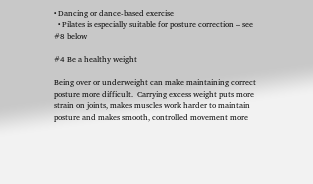• Dancing or dance-based exercise
  • Pilates is especially suitable for posture correction – see #8 below

#4 Be a healthy weight

Being over or underweight can make maintaining correct posture more difficult.  Carrying excess weight puts more strain on joints, makes muscles work harder to maintain posture and makes smooth, controlled movement more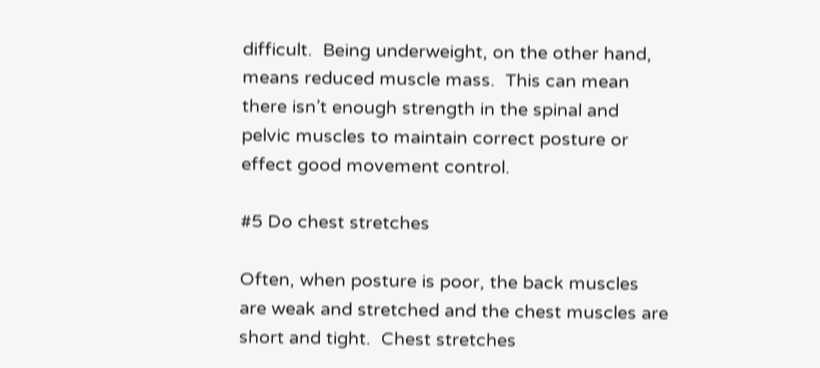difficult.  Being underweight, on the other hand, means reduced muscle mass.  This can mean there isn’t enough strength in the spinal and pelvic muscles to maintain correct posture or effect good movement control.

#5 Do chest stretches

Often, when posture is poor, the back muscles are weak and stretched and the chest muscles are short and tight.  Chest stretches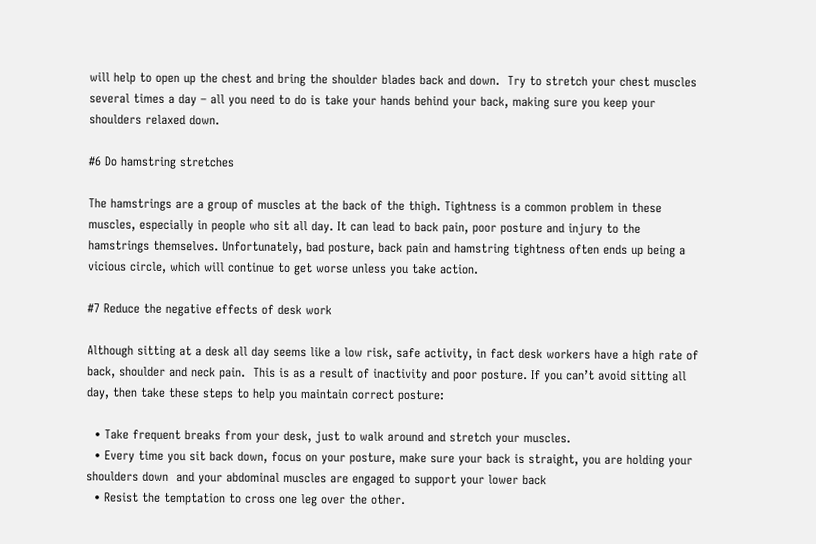will help to open up the chest and bring the shoulder blades back and down.  Try to stretch your chest muscles several times a day – all you need to do is take your hands behind your back, making sure you keep your shoulders relaxed down.

#6 Do hamstring stretches

The hamstrings are a group of muscles at the back of the thigh. Tightness is a common problem in these muscles, especially in people who sit all day. It can lead to back pain, poor posture and injury to the hamstrings themselves. Unfortunately, bad posture, back pain and hamstring tightness often ends up being a vicious circle, which will continue to get worse unless you take action.

#7 Reduce the negative effects of desk work

Although sitting at a desk all day seems like a low risk, safe activity, in fact desk workers have a high rate of back, shoulder and neck pain.  This is as a result of inactivity and poor posture. If you can’t avoid sitting all day, then take these steps to help you maintain correct posture:

  • Take frequent breaks from your desk, just to walk around and stretch your muscles.
  • Every time you sit back down, focus on your posture, make sure your back is straight, you are holding your shoulders down  and your abdominal muscles are engaged to support your lower back
  • Resist the temptation to cross one leg over the other.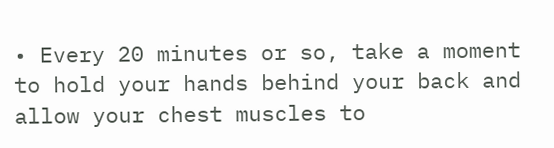• Every 20 minutes or so, take a moment to hold your hands behind your back and allow your chest muscles to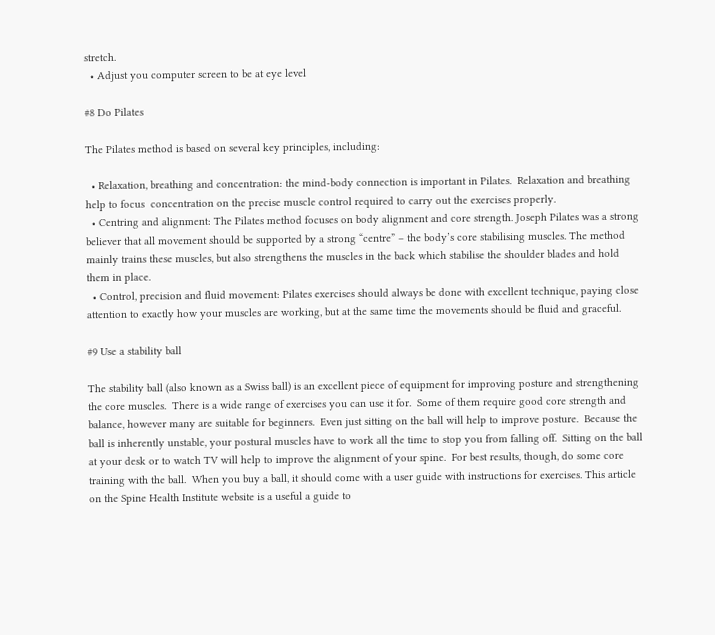stretch.
  • Adjust you computer screen to be at eye level

#8 Do Pilates

The Pilates method is based on several key principles, including:

  • Relaxation, breathing and concentration: the mind-body connection is important in Pilates.  Relaxation and breathing help to focus  concentration on the precise muscle control required to carry out the exercises properly.
  • Centring and alignment: The Pilates method focuses on body alignment and core strength. Joseph Pilates was a strong believer that all movement should be supported by a strong “centre” – the body’s core stabilising muscles. The method mainly trains these muscles, but also strengthens the muscles in the back which stabilise the shoulder blades and hold them in place.
  • Control, precision and fluid movement: Pilates exercises should always be done with excellent technique, paying close attention to exactly how your muscles are working, but at the same time the movements should be fluid and graceful.

#9 Use a stability ball

The stability ball (also known as a Swiss ball) is an excellent piece of equipment for improving posture and strengthening the core muscles.  There is a wide range of exercises you can use it for.  Some of them require good core strength and balance, however many are suitable for beginners.  Even just sitting on the ball will help to improve posture.  Because the ball is inherently unstable, your postural muscles have to work all the time to stop you from falling off.  Sitting on the ball at your desk or to watch TV will help to improve the alignment of your spine.  For best results, though, do some core training with the ball.  When you buy a ball, it should come with a user guide with instructions for exercises. This article on the Spine Health Institute website is a useful a guide to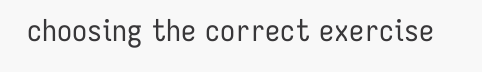choosing the correct exercise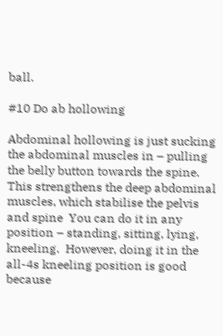ball.

#10 Do ab hollowing

Abdominal hollowing is just sucking the abdominal muscles in – pulling the belly button towards the spine.  This strengthens the deep abdominal muscles, which stabilise the pelvis and spine  You can do it in any position – standing, sitting, lying, kneeling.  However, doing it in the all-4s kneeling position is good because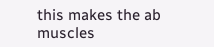this makes the ab muscles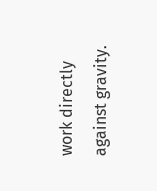work directly against gravity.